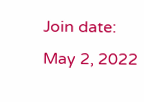Join date: May 2, 2022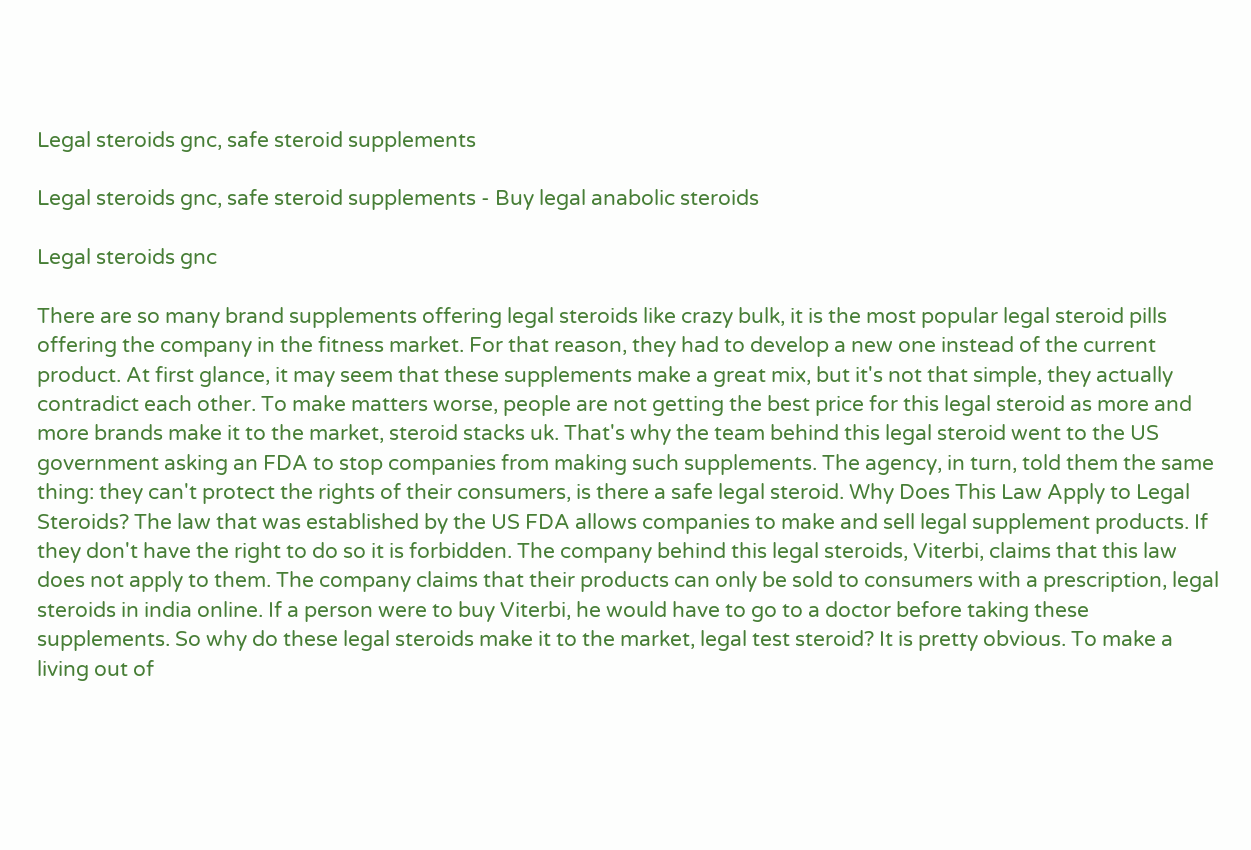Legal steroids gnc, safe steroid supplements

Legal steroids gnc, safe steroid supplements - Buy legal anabolic steroids

Legal steroids gnc

There are so many brand supplements offering legal steroids like crazy bulk, it is the most popular legal steroid pills offering the company in the fitness market. For that reason, they had to develop a new one instead of the current product. At first glance, it may seem that these supplements make a great mix, but it's not that simple, they actually contradict each other. To make matters worse, people are not getting the best price for this legal steroid as more and more brands make it to the market, steroid stacks uk. That's why the team behind this legal steroid went to the US government asking an FDA to stop companies from making such supplements. The agency, in turn, told them the same thing: they can't protect the rights of their consumers, is there a safe legal steroid. Why Does This Law Apply to Legal Steroids? The law that was established by the US FDA allows companies to make and sell legal supplement products. If they don't have the right to do so it is forbidden. The company behind this legal steroids, Viterbi, claims that this law does not apply to them. The company claims that their products can only be sold to consumers with a prescription, legal steroids in india online. If a person were to buy Viterbi, he would have to go to a doctor before taking these supplements. So why do these legal steroids make it to the market, legal test steroid? It is pretty obvious. To make a living out of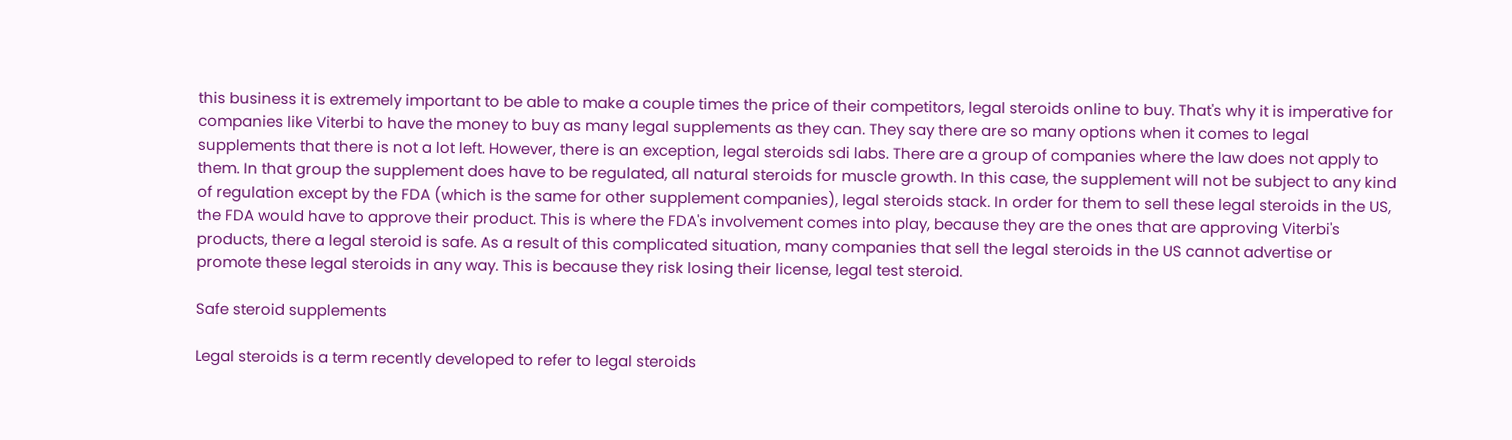this business it is extremely important to be able to make a couple times the price of their competitors, legal steroids online to buy. That's why it is imperative for companies like Viterbi to have the money to buy as many legal supplements as they can. They say there are so many options when it comes to legal supplements that there is not a lot left. However, there is an exception, legal steroids sdi labs. There are a group of companies where the law does not apply to them. In that group the supplement does have to be regulated, all natural steroids for muscle growth. In this case, the supplement will not be subject to any kind of regulation except by the FDA (which is the same for other supplement companies), legal steroids stack. In order for them to sell these legal steroids in the US, the FDA would have to approve their product. This is where the FDA's involvement comes into play, because they are the ones that are approving Viterbi's products, there a legal steroid is safe. As a result of this complicated situation, many companies that sell the legal steroids in the US cannot advertise or promote these legal steroids in any way. This is because they risk losing their license, legal test steroid.

Safe steroid supplements

Legal steroids is a term recently developed to refer to legal steroids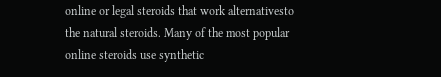online or legal steroids that work alternativesto the natural steroids. Many of the most popular online steroids use synthetic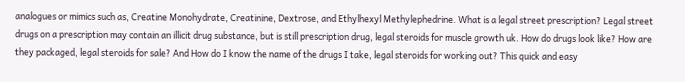analogues or mimics such as, Creatine Monohydrate, Creatinine, Dextrose, and Ethylhexyl Methylephedrine. What is a legal street prescription? Legal street drugs on a prescription may contain an illicit drug substance, but is still prescription drug, legal steroids for muscle growth uk. How do drugs look like? How are they packaged, legal steroids for sale? And How do I know the name of the drugs I take, legal steroids for working out? This quick and easy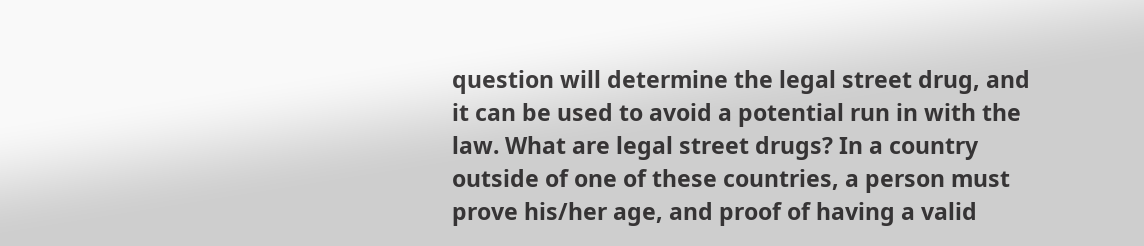question will determine the legal street drug, and it can be used to avoid a potential run in with the law. What are legal street drugs? In a country outside of one of these countries, a person must prove his/her age, and proof of having a valid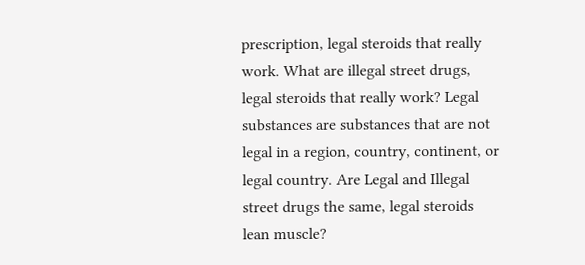prescription, legal steroids that really work. What are illegal street drugs, legal steroids that really work? Legal substances are substances that are not legal in a region, country, continent, or legal country. Are Legal and Illegal street drugs the same, legal steroids lean muscle?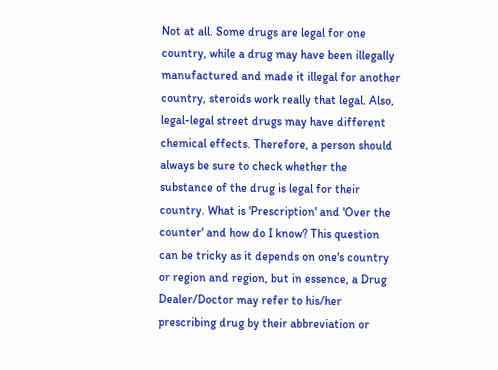Not at all. Some drugs are legal for one country, while a drug may have been illegally manufactured and made it illegal for another country, steroids work really that legal. Also, legal-legal street drugs may have different chemical effects. Therefore, a person should always be sure to check whether the substance of the drug is legal for their country. What is 'Prescription' and 'Over the counter' and how do I know? This question can be tricky as it depends on one's country or region and region, but in essence, a Drug Dealer/Doctor may refer to his/her prescribing drug by their abbreviation or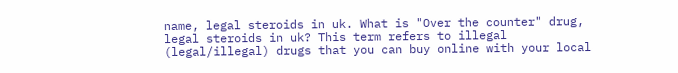name, legal steroids in uk. What is "Over the counter" drug, legal steroids in uk? This term refers to illegal (legal/illegal) drugs that you can buy online with your local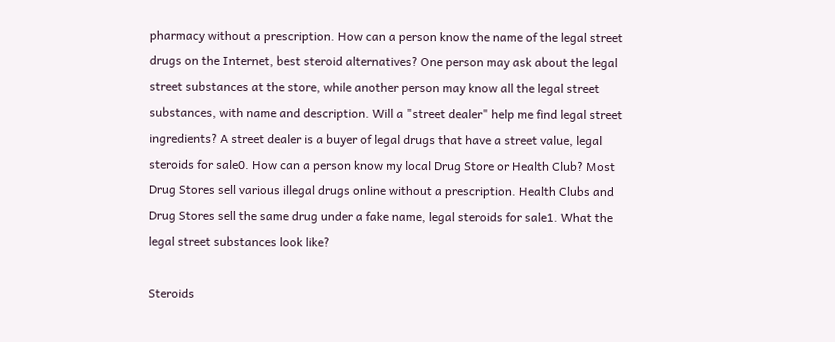pharmacy without a prescription. How can a person know the name of the legal street drugs on the Internet, best steroid alternatives? One person may ask about the legal street substances at the store, while another person may know all the legal street substances, with name and description. Will a "street dealer" help me find legal street ingredients? A street dealer is a buyer of legal drugs that have a street value, legal steroids for sale0. How can a person know my local Drug Store or Health Club? Most Drug Stores sell various illegal drugs online without a prescription. Health Clubs and Drug Stores sell the same drug under a fake name, legal steroids for sale1. What the legal street substances look like?

Steroids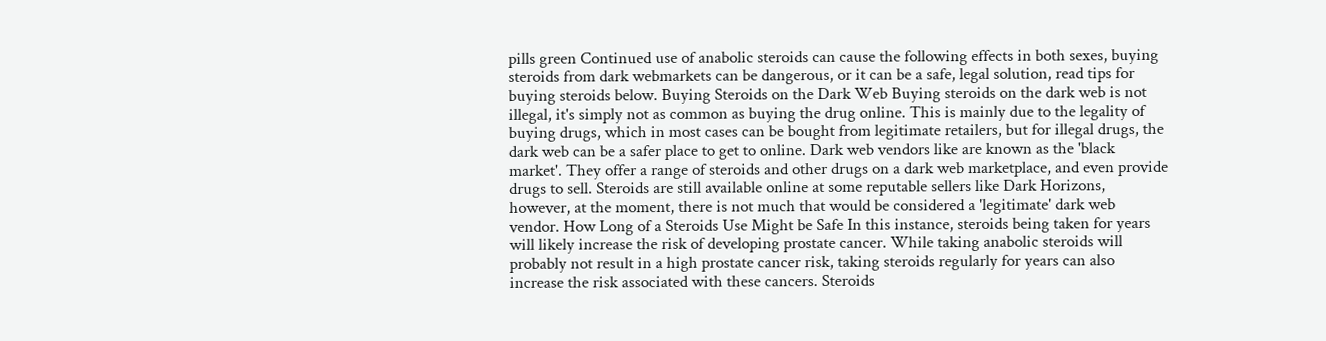pills green Continued use of anabolic steroids can cause the following effects in both sexes, buying steroids from dark webmarkets can be dangerous, or it can be a safe, legal solution, read tips for buying steroids below. Buying Steroids on the Dark Web Buying steroids on the dark web is not illegal, it's simply not as common as buying the drug online. This is mainly due to the legality of buying drugs, which in most cases can be bought from legitimate retailers, but for illegal drugs, the dark web can be a safer place to get to online. Dark web vendors like are known as the 'black market'. They offer a range of steroids and other drugs on a dark web marketplace, and even provide drugs to sell. Steroids are still available online at some reputable sellers like Dark Horizons, however, at the moment, there is not much that would be considered a 'legitimate' dark web vendor. How Long of a Steroids Use Might be Safe In this instance, steroids being taken for years will likely increase the risk of developing prostate cancer. While taking anabolic steroids will probably not result in a high prostate cancer risk, taking steroids regularly for years can also increase the risk associated with these cancers. Steroids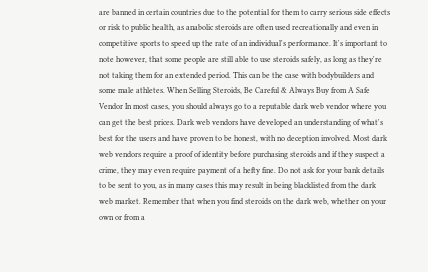are banned in certain countries due to the potential for them to carry serious side effects or risk to public health, as anabolic steroids are often used recreationally and even in competitive sports to speed up the rate of an individual's performance. It's important to note however, that some people are still able to use steroids safely, as long as they're not taking them for an extended period. This can be the case with bodybuilders and some male athletes. When Selling Steroids, Be Careful & Always Buy from A Safe Vendor In most cases, you should always go to a reputable dark web vendor where you can get the best prices. Dark web vendors have developed an understanding of what's best for the users and have proven to be honest, with no deception involved. Most dark web vendors require a proof of identity before purchasing steroids and if they suspect a crime, they may even require payment of a hefty fine. Do not ask for your bank details to be sent to you, as in many cases this may result in being blacklisted from the dark web market. Remember that when you find steroids on the dark web, whether on your own or from a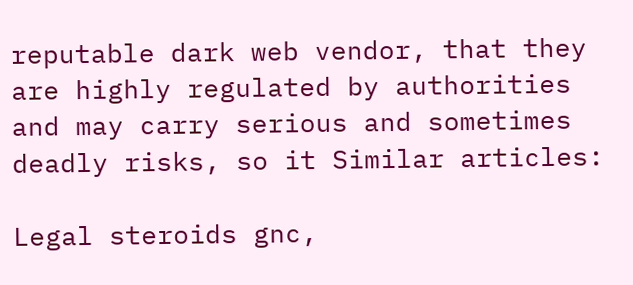reputable dark web vendor, that they are highly regulated by authorities and may carry serious and sometimes deadly risks, so it Similar articles:

Legal steroids gnc,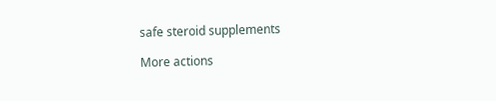safe steroid supplements

More actions